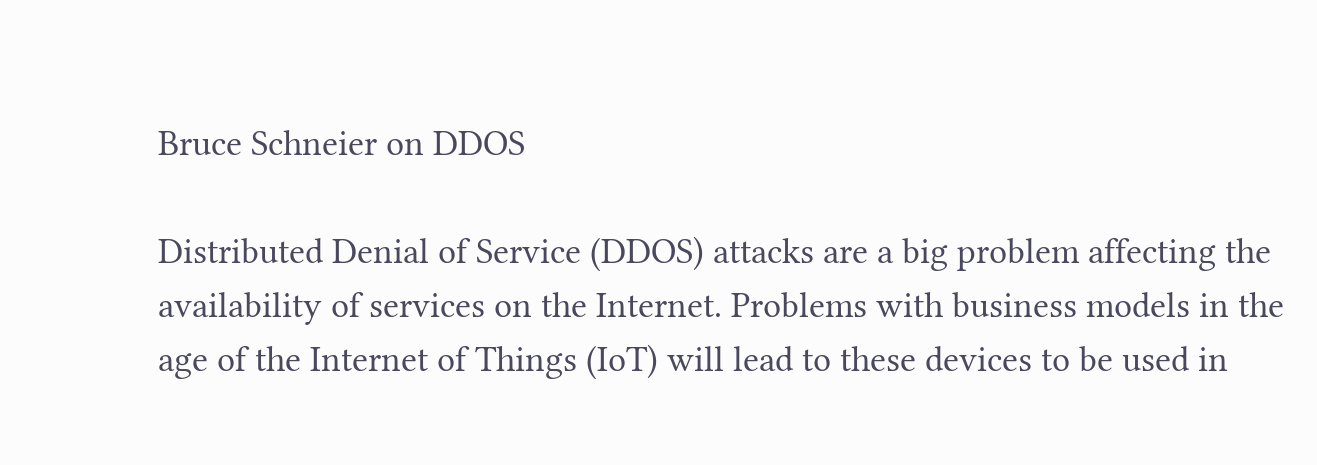Bruce Schneier on DDOS

Distributed Denial of Service (DDOS) attacks are a big problem affecting the availability of services on the Internet. Problems with business models in the age of the Internet of Things (IoT) will lead to these devices to be used in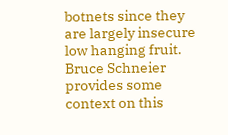botnets since they are largely insecure low hanging fruit. Bruce Schneier provides some context on this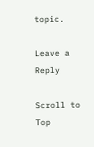topic.

Leave a Reply

Scroll to Top